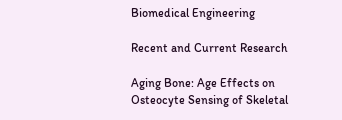Biomedical Engineering

Recent and Current Research

Aging Bone: Age Effects on Osteocyte Sensing of Skeletal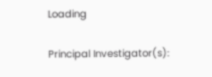Loading

Principal Investigator(s):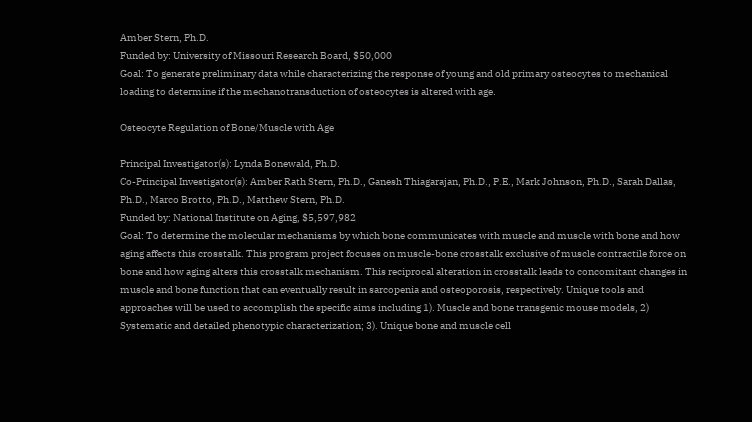Amber Stern, Ph.D.
Funded by: University of Missouri Research Board, $50,000
Goal: To generate preliminary data while characterizing the response of young and old primary osteocytes to mechanical loading to determine if the mechanotransduction of osteocytes is altered with age.

Osteocyte Regulation of Bone/Muscle with Age

Principal Investigator(s): Lynda Bonewald, Ph.D.
Co-Principal Investigator(s): Amber Rath Stern, Ph.D., Ganesh Thiagarajan, Ph.D., P.E., Mark Johnson, Ph.D., Sarah Dallas, Ph.D., Marco Brotto, Ph.D., Matthew Stern, Ph.D.
Funded by: National Institute on Aging, $5,597,982
Goal: To determine the molecular mechanisms by which bone communicates with muscle and muscle with bone and how aging affects this crosstalk. This program project focuses on muscle-bone crosstalk exclusive of muscle contractile force on bone and how aging alters this crosstalk mechanism. This reciprocal alteration in crosstalk leads to concomitant changes in muscle and bone function that can eventually result in sarcopenia and osteoporosis, respectively. Unique tools and approaches will be used to accomplish the specific aims including 1). Muscle and bone transgenic mouse models, 2) Systematic and detailed phenotypic characterization; 3). Unique bone and muscle cell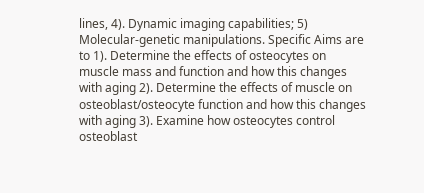lines, 4). Dynamic imaging capabilities; 5) Molecular-genetic manipulations. Specific Aims are to 1). Determine the effects of osteocytes on muscle mass and function and how this changes with aging 2). Determine the effects of muscle on osteoblast/osteocyte function and how this changes with aging 3). Examine how osteocytes control osteoblast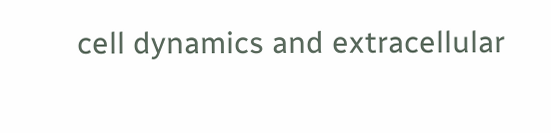cell dynamics and extracellular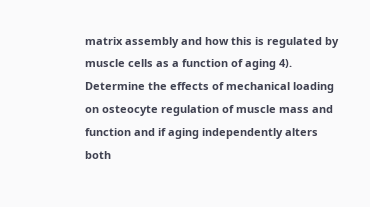matrix assembly and how this is regulated by muscle cells as a function of aging 4). Determine the effects of mechanical loading on osteocyte regulation of muscle mass and function and if aging independently alters both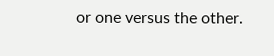or one versus the other.